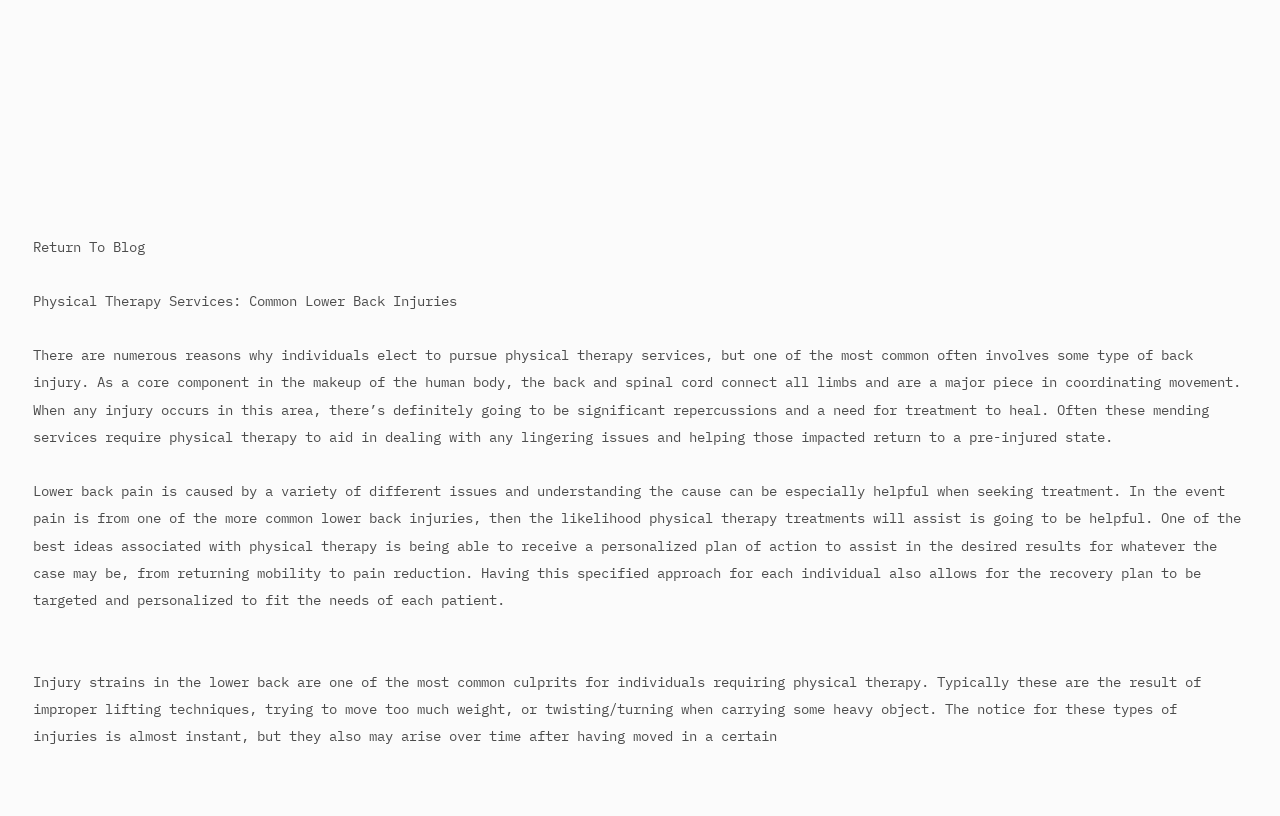Return To Blog

Physical Therapy Services: Common Lower Back Injuries

There are numerous reasons why individuals elect to pursue physical therapy services, but one of the most common often involves some type of back injury. As a core component in the makeup of the human body, the back and spinal cord connect all limbs and are a major piece in coordinating movement. When any injury occurs in this area, there’s definitely going to be significant repercussions and a need for treatment to heal. Often these mending services require physical therapy to aid in dealing with any lingering issues and helping those impacted return to a pre-injured state.

Lower back pain is caused by a variety of different issues and understanding the cause can be especially helpful when seeking treatment. In the event pain is from one of the more common lower back injuries, then the likelihood physical therapy treatments will assist is going to be helpful. One of the best ideas associated with physical therapy is being able to receive a personalized plan of action to assist in the desired results for whatever the case may be, from returning mobility to pain reduction. Having this specified approach for each individual also allows for the recovery plan to be targeted and personalized to fit the needs of each patient.


Injury strains in the lower back are one of the most common culprits for individuals requiring physical therapy. Typically these are the result of improper lifting techniques, trying to move too much weight, or twisting/turning when carrying some heavy object. The notice for these types of injuries is almost instant, but they also may arise over time after having moved in a certain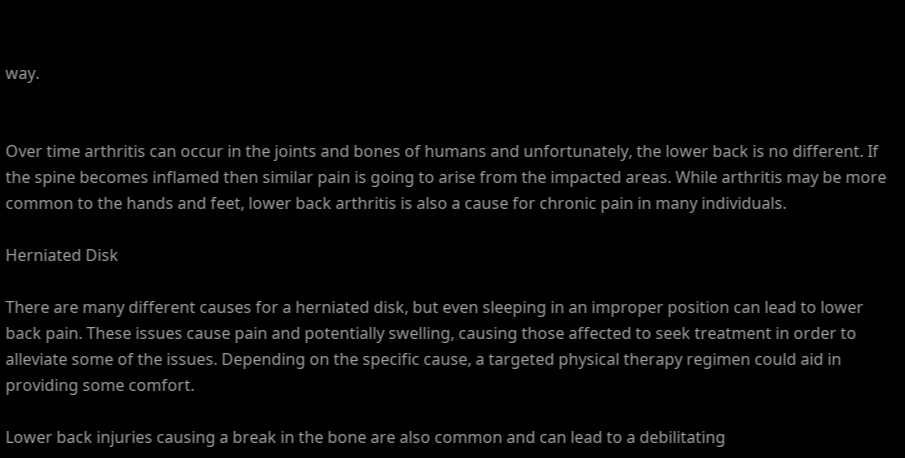way.


Over time arthritis can occur in the joints and bones of humans and unfortunately, the lower back is no different. If the spine becomes inflamed then similar pain is going to arise from the impacted areas. While arthritis may be more common to the hands and feet, lower back arthritis is also a cause for chronic pain in many individuals.

Herniated Disk

There are many different causes for a herniated disk, but even sleeping in an improper position can lead to lower back pain. These issues cause pain and potentially swelling, causing those affected to seek treatment in order to alleviate some of the issues. Depending on the specific cause, a targeted physical therapy regimen could aid in providing some comfort.

Lower back injuries causing a break in the bone are also common and can lead to a debilitating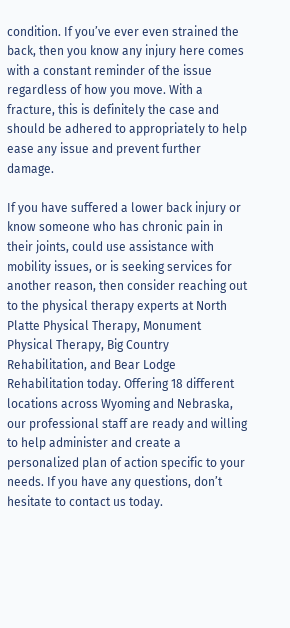condition. If you’ve ever even strained the back, then you know any injury here comes with a constant reminder of the issue regardless of how you move. With a fracture, this is definitely the case and should be adhered to appropriately to help ease any issue and prevent further damage.

If you have suffered a lower back injury or know someone who has chronic pain in their joints, could use assistance with mobility issues, or is seeking services for another reason, then consider reaching out to the physical therapy experts at North Platte Physical Therapy, Monument Physical Therapy, Big Country Rehabilitation, and Bear Lodge Rehabilitation today. Offering 18 different locations across Wyoming and Nebraska, our professional staff are ready and willing to help administer and create a personalized plan of action specific to your needs. If you have any questions, don’t hesitate to contact us today.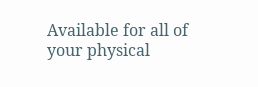Available for all of your physical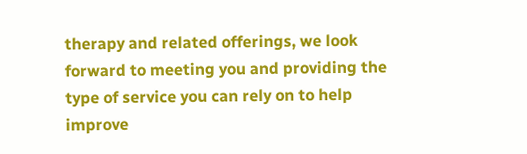therapy and related offerings, we look forward to meeting you and providing the type of service you can rely on to help improve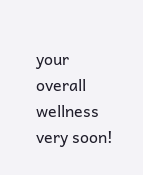your overall wellness very soon!